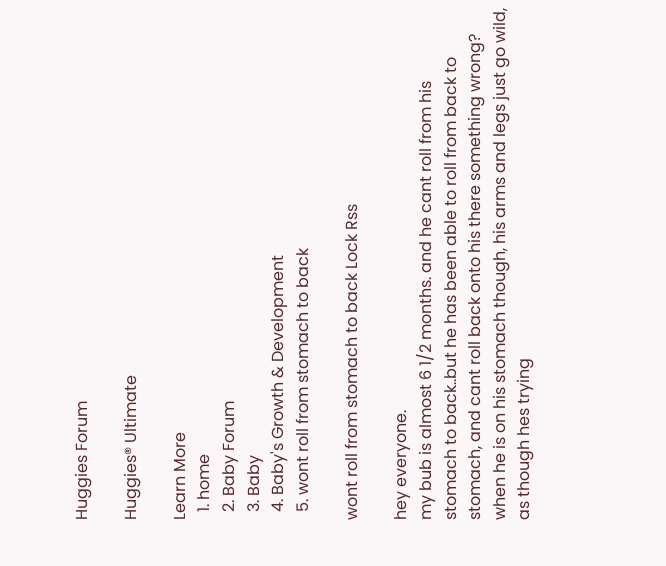Huggies Forum

Huggies® Ultimate

Learn More
  1. home
  2. Baby Forum
  3. Baby
  4. Baby's Growth & Development
  5. wont roll from stomach to back

wont roll from stomach to back Lock Rss

hey everyone.
my bub is almost 6 1/2 months. and he cant roll from his stomach to back..but he has been able to roll from back to stomach, and cant roll back onto his there something wrong? when he is on his stomach though, his arms and legs just go wild, as though hes trying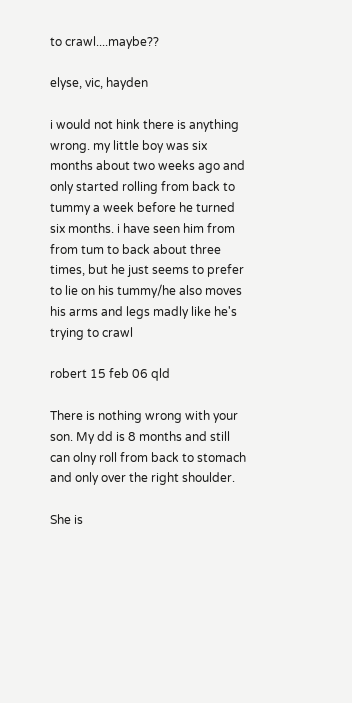to crawl....maybe??

elyse, vic, hayden

i would not hink there is anything wrong. my little boy was six months about two weeks ago and only started rolling from back to tummy a week before he turned six months. i have seen him from from tum to back about three times, but he just seems to prefer to lie on his tummy/he also moves his arms and legs madly like he's trying to crawl

robert 15 feb 06 qld

There is nothing wrong with your son. My dd is 8 months and still can olny roll from back to stomach and only over the right shoulder.

She is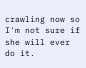crawling now so I'm not sure if she will ever do it.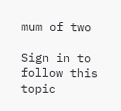mum of two

Sign in to follow this topic